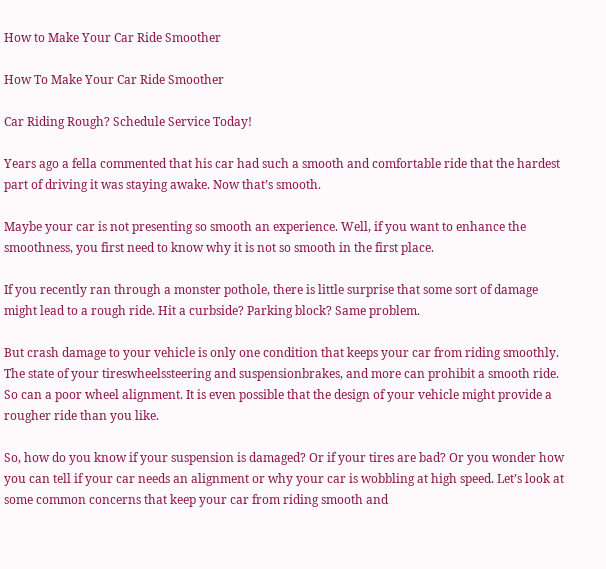How to Make Your Car Ride Smoother

How To Make Your Car Ride Smoother

Car Riding Rough? Schedule Service Today!

Years ago a fella commented that his car had such a smooth and comfortable ride that the hardest part of driving it was staying awake. Now that’s smooth.

Maybe your car is not presenting so smooth an experience. Well, if you want to enhance the smoothness, you first need to know why it is not so smooth in the first place.

If you recently ran through a monster pothole, there is little surprise that some sort of damage might lead to a rough ride. Hit a curbside? Parking block? Same problem.

But crash damage to your vehicle is only one condition that keeps your car from riding smoothly. The state of your tireswheelssteering and suspensionbrakes, and more can prohibit a smooth ride. So can a poor wheel alignment. It is even possible that the design of your vehicle might provide a rougher ride than you like.

So, how do you know if your suspension is damaged? Or if your tires are bad? Or you wonder how you can tell if your car needs an alignment or why your car is wobbling at high speed. Let’s look at some common concerns that keep your car from riding smooth and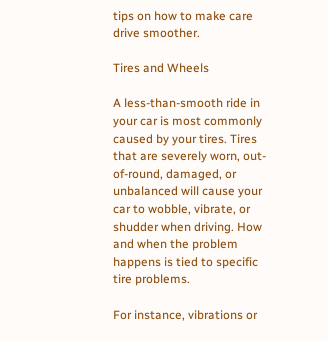tips on how to make care drive smoother.

Tires and Wheels

A less-than-smooth ride in your car is most commonly caused by your tires. Tires that are severely worn, out-of-round, damaged, or unbalanced will cause your car to wobble, vibrate, or shudder when driving. How and when the problem happens is tied to specific tire problems.

For instance, vibrations or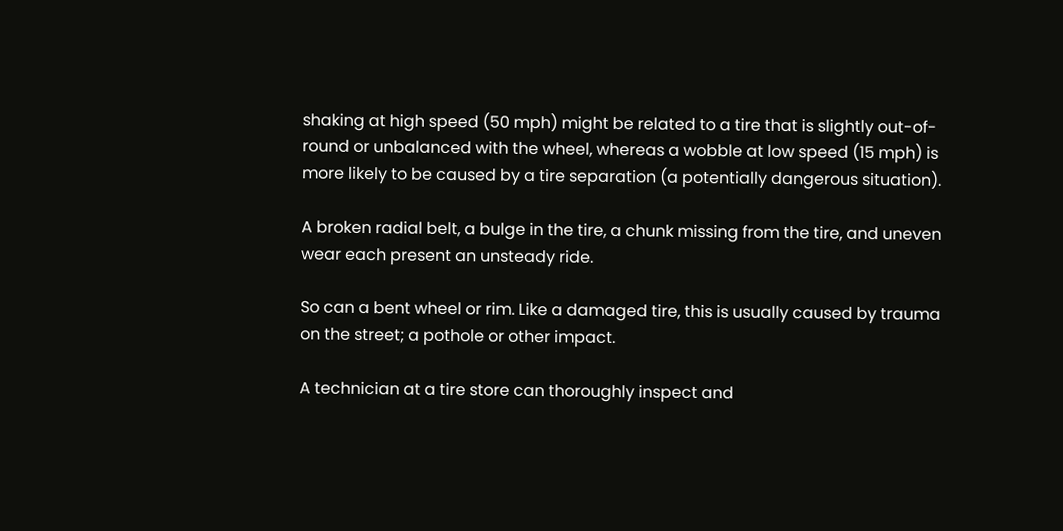shaking at high speed (50 mph) might be related to a tire that is slightly out-of-round or unbalanced with the wheel, whereas a wobble at low speed (15 mph) is more likely to be caused by a tire separation (a potentially dangerous situation).

A broken radial belt, a bulge in the tire, a chunk missing from the tire, and uneven wear each present an unsteady ride.

So can a bent wheel or rim. Like a damaged tire, this is usually caused by trauma on the street; a pothole or other impact.

A technician at a tire store can thoroughly inspect and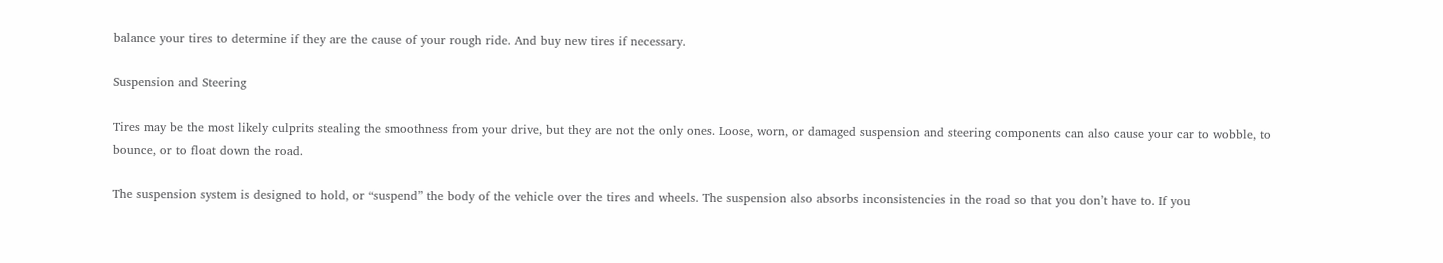balance your tires to determine if they are the cause of your rough ride. And buy new tires if necessary.

Suspension and Steering

Tires may be the most likely culprits stealing the smoothness from your drive, but they are not the only ones. Loose, worn, or damaged suspension and steering components can also cause your car to wobble, to bounce, or to float down the road.

The suspension system is designed to hold, or “suspend” the body of the vehicle over the tires and wheels. The suspension also absorbs inconsistencies in the road so that you don’t have to. If you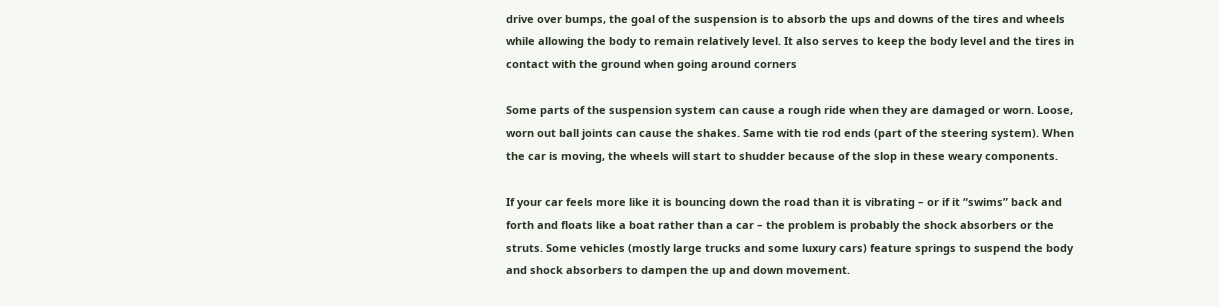drive over bumps, the goal of the suspension is to absorb the ups and downs of the tires and wheels while allowing the body to remain relatively level. It also serves to keep the body level and the tires in contact with the ground when going around corners

Some parts of the suspension system can cause a rough ride when they are damaged or worn. Loose, worn out ball joints can cause the shakes. Same with tie rod ends (part of the steering system). When the car is moving, the wheels will start to shudder because of the slop in these weary components.

If your car feels more like it is bouncing down the road than it is vibrating – or if it “swims” back and forth and floats like a boat rather than a car – the problem is probably the shock absorbers or the struts. Some vehicles (mostly large trucks and some luxury cars) feature springs to suspend the body and shock absorbers to dampen the up and down movement.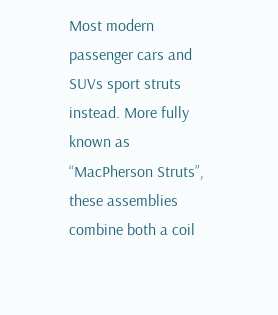Most modern passenger cars and SUVs sport struts instead. More fully known as “MacPherson Struts”, these assemblies combine both a coil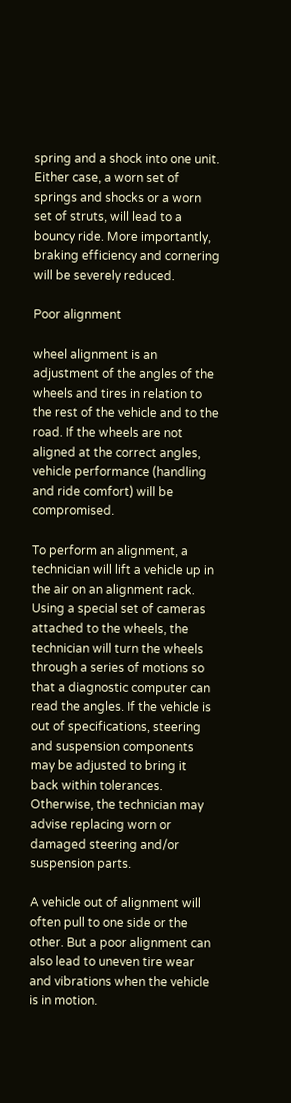spring and a shock into one unit. Either case, a worn set of springs and shocks or a worn set of struts, will lead to a bouncy ride. More importantly, braking efficiency and cornering will be severely reduced.

Poor alignment

wheel alignment is an adjustment of the angles of the wheels and tires in relation to the rest of the vehicle and to the road. If the wheels are not aligned at the correct angles, vehicle performance (handling and ride comfort) will be compromised.

To perform an alignment, a technician will lift a vehicle up in the air on an alignment rack. Using a special set of cameras attached to the wheels, the technician will turn the wheels through a series of motions so that a diagnostic computer can read the angles. If the vehicle is out of specifications, steering and suspension components may be adjusted to bring it back within tolerances. Otherwise, the technician may advise replacing worn or damaged steering and/or suspension parts.

A vehicle out of alignment will often pull to one side or the other. But a poor alignment can also lead to uneven tire wear and vibrations when the vehicle is in motion.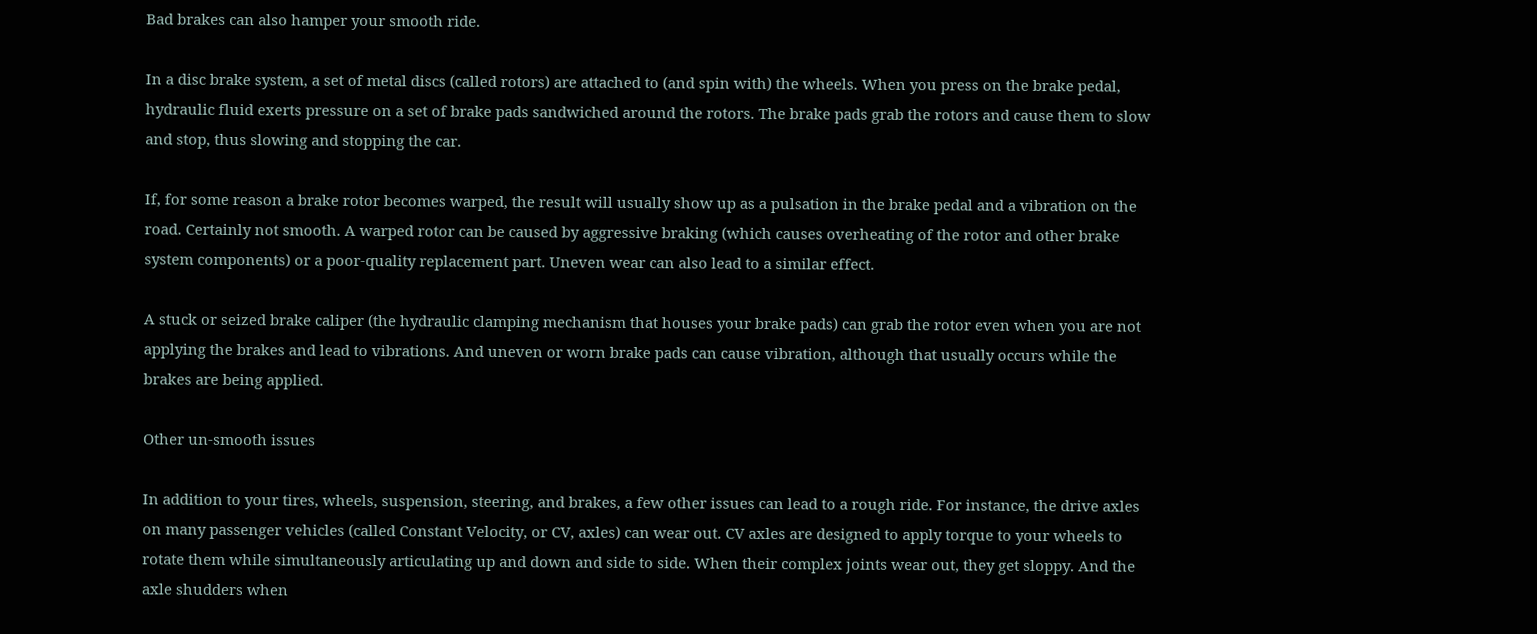Bad brakes can also hamper your smooth ride.

In a disc brake system, a set of metal discs (called rotors) are attached to (and spin with) the wheels. When you press on the brake pedal, hydraulic fluid exerts pressure on a set of brake pads sandwiched around the rotors. The brake pads grab the rotors and cause them to slow and stop, thus slowing and stopping the car.

If, for some reason a brake rotor becomes warped, the result will usually show up as a pulsation in the brake pedal and a vibration on the road. Certainly not smooth. A warped rotor can be caused by aggressive braking (which causes overheating of the rotor and other brake system components) or a poor-quality replacement part. Uneven wear can also lead to a similar effect.

A stuck or seized brake caliper (the hydraulic clamping mechanism that houses your brake pads) can grab the rotor even when you are not applying the brakes and lead to vibrations. And uneven or worn brake pads can cause vibration, although that usually occurs while the brakes are being applied.

Other un-smooth issues

In addition to your tires, wheels, suspension, steering, and brakes, a few other issues can lead to a rough ride. For instance, the drive axles on many passenger vehicles (called Constant Velocity, or CV, axles) can wear out. CV axles are designed to apply torque to your wheels to rotate them while simultaneously articulating up and down and side to side. When their complex joints wear out, they get sloppy. And the axle shudders when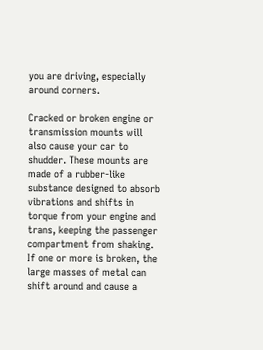you are driving, especially around corners.

Cracked or broken engine or transmission mounts will also cause your car to shudder. These mounts are made of a rubber-like substance designed to absorb vibrations and shifts in torque from your engine and trans, keeping the passenger compartment from shaking. If one or more is broken, the large masses of metal can shift around and cause a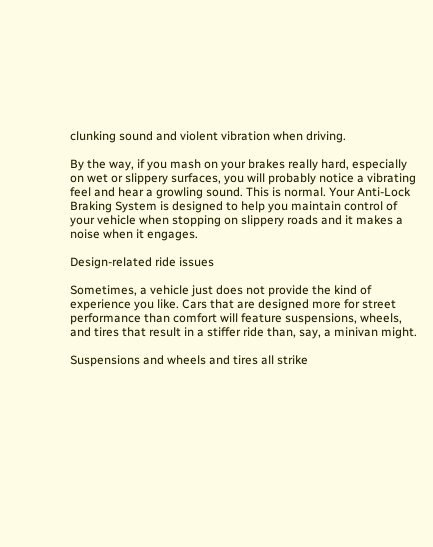clunking sound and violent vibration when driving.

By the way, if you mash on your brakes really hard, especially on wet or slippery surfaces, you will probably notice a vibrating feel and hear a growling sound. This is normal. Your Anti-Lock Braking System is designed to help you maintain control of your vehicle when stopping on slippery roads and it makes a noise when it engages.

Design-related ride issues

Sometimes, a vehicle just does not provide the kind of experience you like. Cars that are designed more for street performance than comfort will feature suspensions, wheels, and tires that result in a stiffer ride than, say, a minivan might.

Suspensions and wheels and tires all strike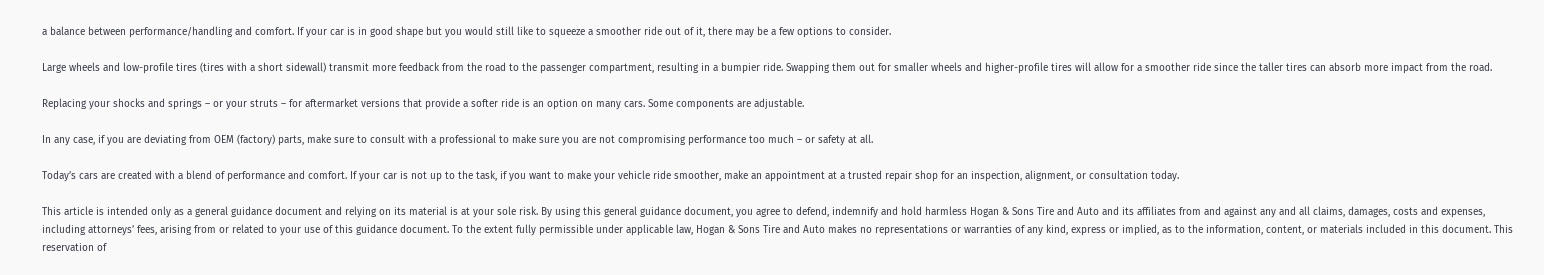a balance between performance/handling and comfort. If your car is in good shape but you would still like to squeeze a smoother ride out of it, there may be a few options to consider.

Large wheels and low-profile tires (tires with a short sidewall) transmit more feedback from the road to the passenger compartment, resulting in a bumpier ride. Swapping them out for smaller wheels and higher-profile tires will allow for a smoother ride since the taller tires can absorb more impact from the road.

Replacing your shocks and springs – or your struts – for aftermarket versions that provide a softer ride is an option on many cars. Some components are adjustable.

In any case, if you are deviating from OEM (factory) parts, make sure to consult with a professional to make sure you are not compromising performance too much – or safety at all.

Today’s cars are created with a blend of performance and comfort. If your car is not up to the task, if you want to make your vehicle ride smoother, make an appointment at a trusted repair shop for an inspection, alignment, or consultation today.

This article is intended only as a general guidance document and relying on its material is at your sole risk. By using this general guidance document, you agree to defend, indemnify and hold harmless Hogan & Sons Tire and Auto and its affiliates from and against any and all claims, damages, costs and expenses, including attorneys’ fees, arising from or related to your use of this guidance document. To the extent fully permissible under applicable law, Hogan & Sons Tire and Auto makes no representations or warranties of any kind, express or implied, as to the information, content, or materials included in this document. This reservation of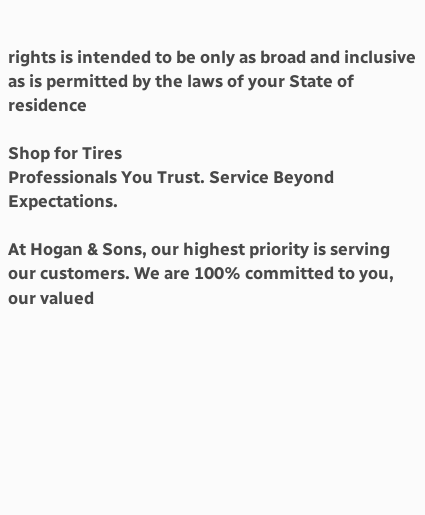rights is intended to be only as broad and inclusive as is permitted by the laws of your State of residence

Shop for Tires
Professionals You Trust. Service Beyond Expectations.

At Hogan & Sons, our highest priority is serving our customers. We are 100% committed to you, our valued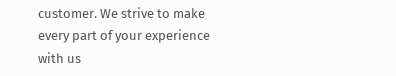customer. We strive to make every part of your experience with us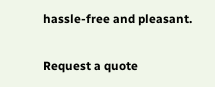hassle-free and pleasant.

Request a quote